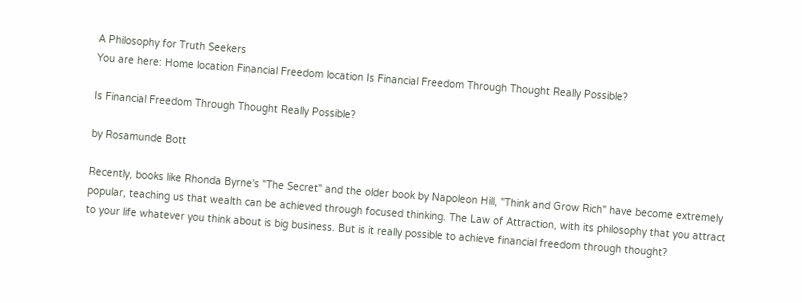A Philosophy for Truth Seekers
You are here: Home location Financial Freedom location Is Financial Freedom Through Thought Really Possible?

Is Financial Freedom Through Thought Really Possible?

by Rosamunde Bott

Recently, books like Rhonda Byrne's "The Secret" and the older book by Napoleon Hill, "Think and Grow Rich" have become extremely popular, teaching us that wealth can be achieved through focused thinking. The Law of Attraction, with its philosophy that you attract to your life whatever you think about is big business. But is it really possible to achieve financial freedom through thought?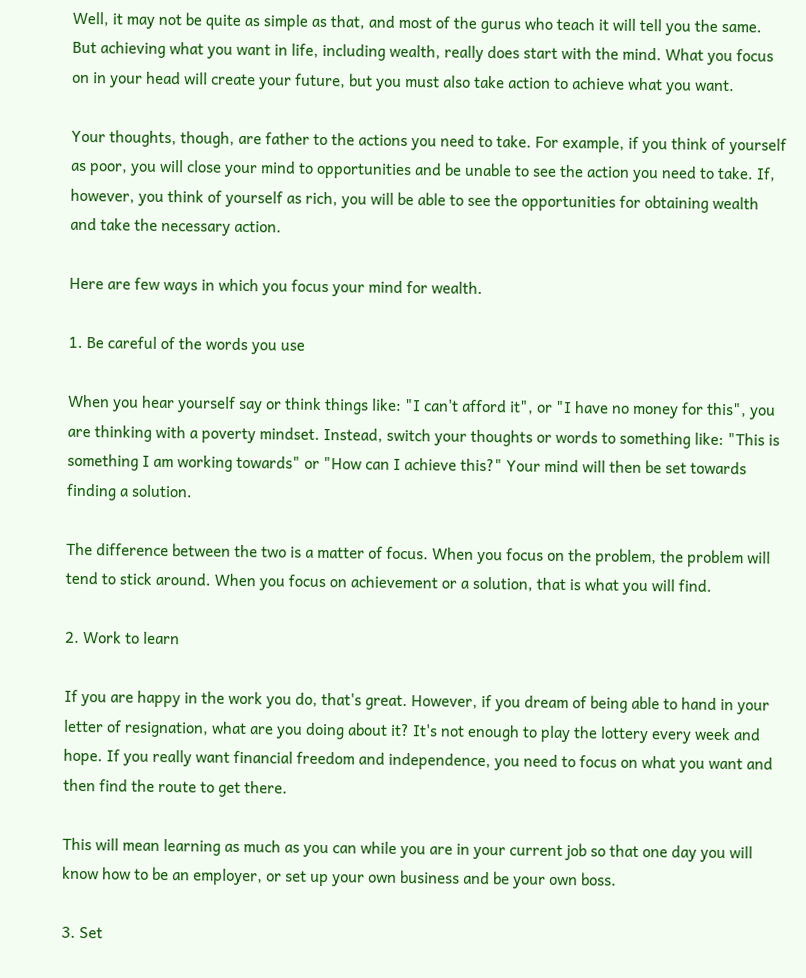Well, it may not be quite as simple as that, and most of the gurus who teach it will tell you the same. But achieving what you want in life, including wealth, really does start with the mind. What you focus on in your head will create your future, but you must also take action to achieve what you want.

Your thoughts, though, are father to the actions you need to take. For example, if you think of yourself as poor, you will close your mind to opportunities and be unable to see the action you need to take. If, however, you think of yourself as rich, you will be able to see the opportunities for obtaining wealth and take the necessary action.

Here are few ways in which you focus your mind for wealth.

1. Be careful of the words you use

When you hear yourself say or think things like: "I can't afford it", or "I have no money for this", you are thinking with a poverty mindset. Instead, switch your thoughts or words to something like: "This is something I am working towards" or "How can I achieve this?" Your mind will then be set towards finding a solution.

The difference between the two is a matter of focus. When you focus on the problem, the problem will tend to stick around. When you focus on achievement or a solution, that is what you will find.

2. Work to learn

If you are happy in the work you do, that's great. However, if you dream of being able to hand in your letter of resignation, what are you doing about it? It's not enough to play the lottery every week and hope. If you really want financial freedom and independence, you need to focus on what you want and then find the route to get there.

This will mean learning as much as you can while you are in your current job so that one day you will know how to be an employer, or set up your own business and be your own boss.

3. Set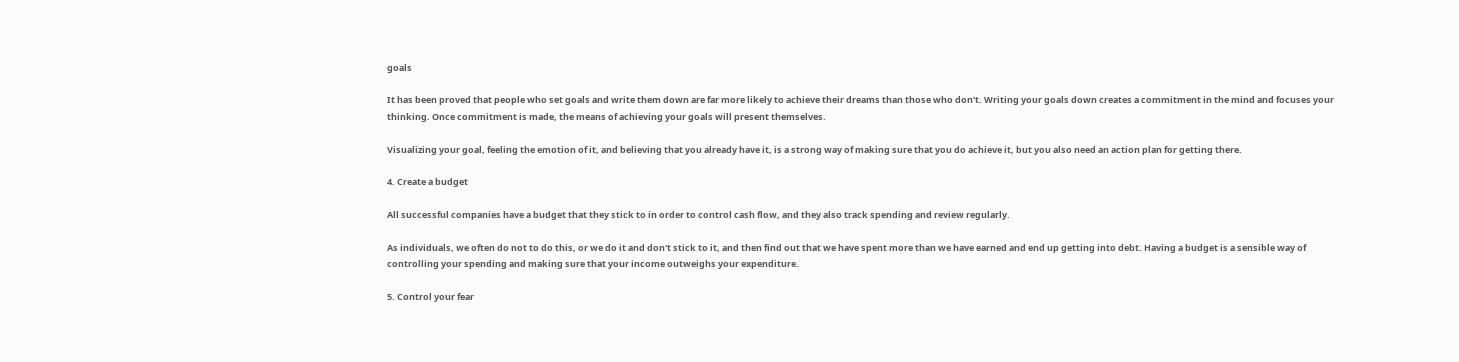goals

It has been proved that people who set goals and write them down are far more likely to achieve their dreams than those who don't. Writing your goals down creates a commitment in the mind and focuses your thinking. Once commitment is made, the means of achieving your goals will present themselves.

Visualizing your goal, feeling the emotion of it, and believing that you already have it, is a strong way of making sure that you do achieve it, but you also need an action plan for getting there.

4. Create a budget

All successful companies have a budget that they stick to in order to control cash flow, and they also track spending and review regularly.

As individuals, we often do not to do this, or we do it and don't stick to it, and then find out that we have spent more than we have earned and end up getting into debt. Having a budget is a sensible way of controlling your spending and making sure that your income outweighs your expenditure.

5. Control your fear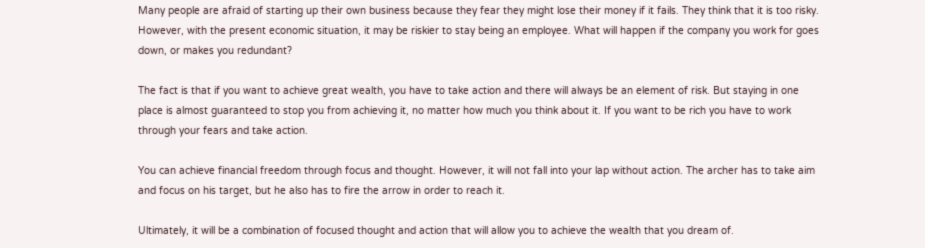Many people are afraid of starting up their own business because they fear they might lose their money if it fails. They think that it is too risky. However, with the present economic situation, it may be riskier to stay being an employee. What will happen if the company you work for goes down, or makes you redundant?

The fact is that if you want to achieve great wealth, you have to take action and there will always be an element of risk. But staying in one place is almost guaranteed to stop you from achieving it, no matter how much you think about it. If you want to be rich you have to work through your fears and take action.

You can achieve financial freedom through focus and thought. However, it will not fall into your lap without action. The archer has to take aim and focus on his target, but he also has to fire the arrow in order to reach it.

Ultimately, it will be a combination of focused thought and action that will allow you to achieve the wealth that you dream of.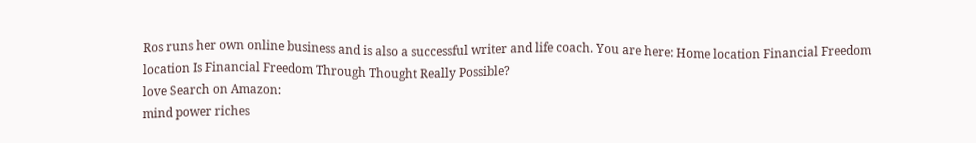Ros runs her own online business and is also a successful writer and life coach. You are here: Home location Financial Freedom location Is Financial Freedom Through Thought Really Possible?
love Search on Amazon:
mind power riches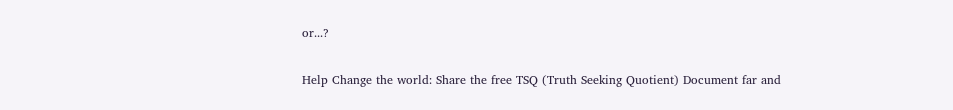or...?

Help Change the world: Share the free TSQ (Truth Seeking Quotient) Document far and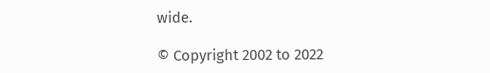wide.

© Copyright 2002 to 2022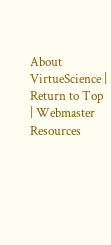About VirtueScience | Return to Top | Webmaster Resources